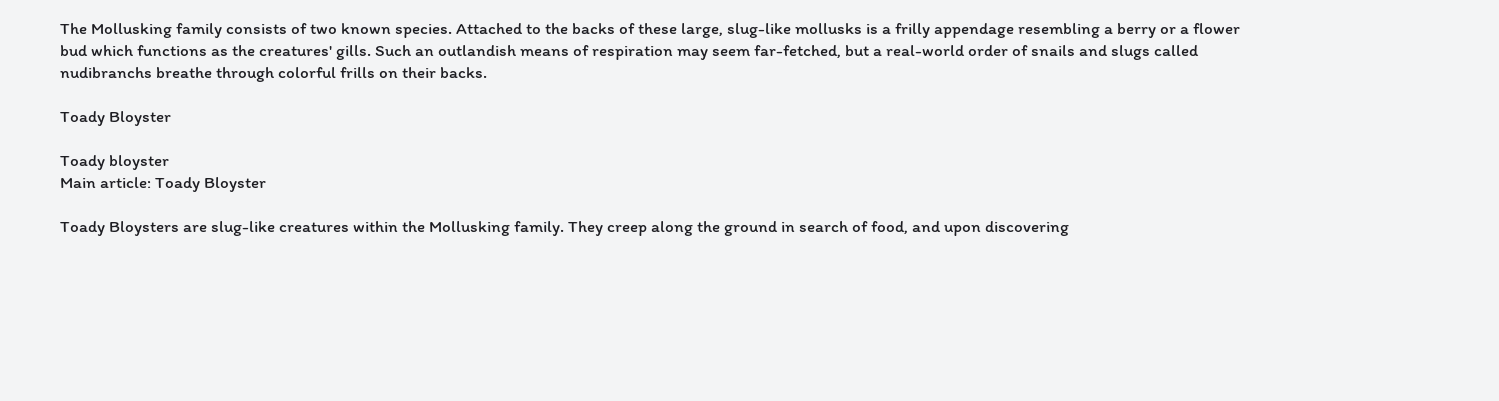The Mollusking family consists of two known species. Attached to the backs of these large, slug-like mollusks is a frilly appendage resembling a berry or a flower bud which functions as the creatures' gills. Such an outlandish means of respiration may seem far-fetched, but a real-world order of snails and slugs called nudibranchs breathe through colorful frills on their backs.

Toady Bloyster

Toady bloyster
Main article: Toady Bloyster

Toady Bloysters are slug-like creatures within the Mollusking family. They creep along the ground in search of food, and upon discovering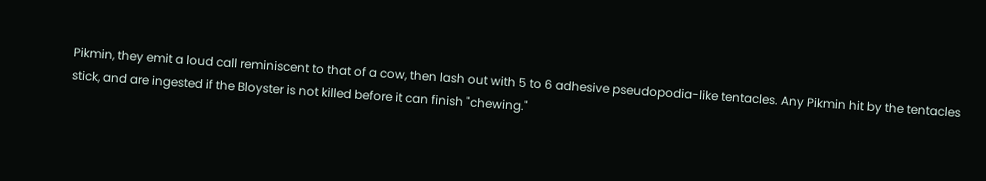Pikmin, they emit a loud call reminiscent to that of a cow, then lash out with 5 to 6 adhesive pseudopodia-like tentacles. Any Pikmin hit by the tentacles stick, and are ingested if the Bloyster is not killed before it can finish "chewing."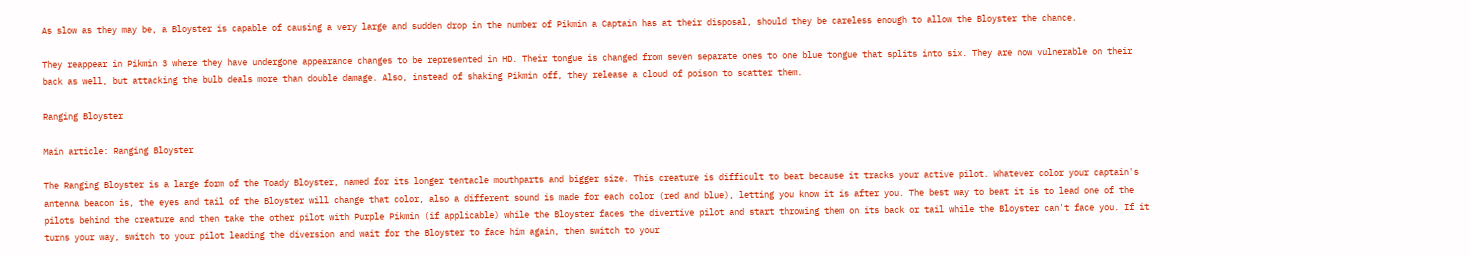As slow as they may be, a Bloyster is capable of causing a very large and sudden drop in the number of Pikmin a Captain has at their disposal, should they be careless enough to allow the Bloyster the chance.

They reappear in Pikmin 3 where they have undergone appearance changes to be represented in HD. Their tongue is changed from seven separate ones to one blue tongue that splits into six. They are now vulnerable on their back as well, but attacking the bulb deals more than double damage. Also, instead of shaking Pikmin off, they release a cloud of poison to scatter them.

Ranging Bloyster

Main article: Ranging Bloyster

The Ranging Bloyster is a large form of the Toady Bloyster, named for its longer tentacle mouthparts and bigger size. This creature is difficult to beat because it tracks your active pilot. Whatever color your captain's antenna beacon is, the eyes and tail of the Bloyster will change that color, also a different sound is made for each color (red and blue), letting you know it is after you. The best way to beat it is to lead one of the pilots behind the creature and then take the other pilot with Purple Pikmin (if applicable) while the Bloyster faces the divertive pilot and start throwing them on its back or tail while the Bloyster can't face you. If it turns your way, switch to your pilot leading the diversion and wait for the Bloyster to face him again, then switch to your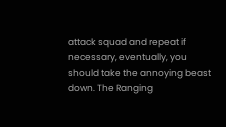attack squad and repeat if necessary, eventually, you should take the annoying beast down. The Ranging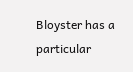Bloyster has a particular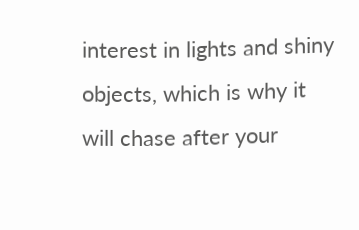interest in lights and shiny objects, which is why it will chase after your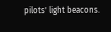pilots' light beacons.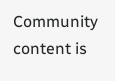Community content is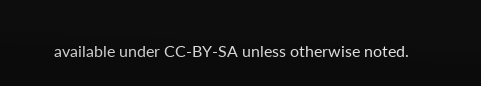available under CC-BY-SA unless otherwise noted.